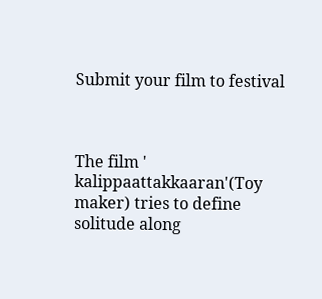Submit your film to festival



The film ' kalippaattakkaaran'(Toy maker) tries to define solitude along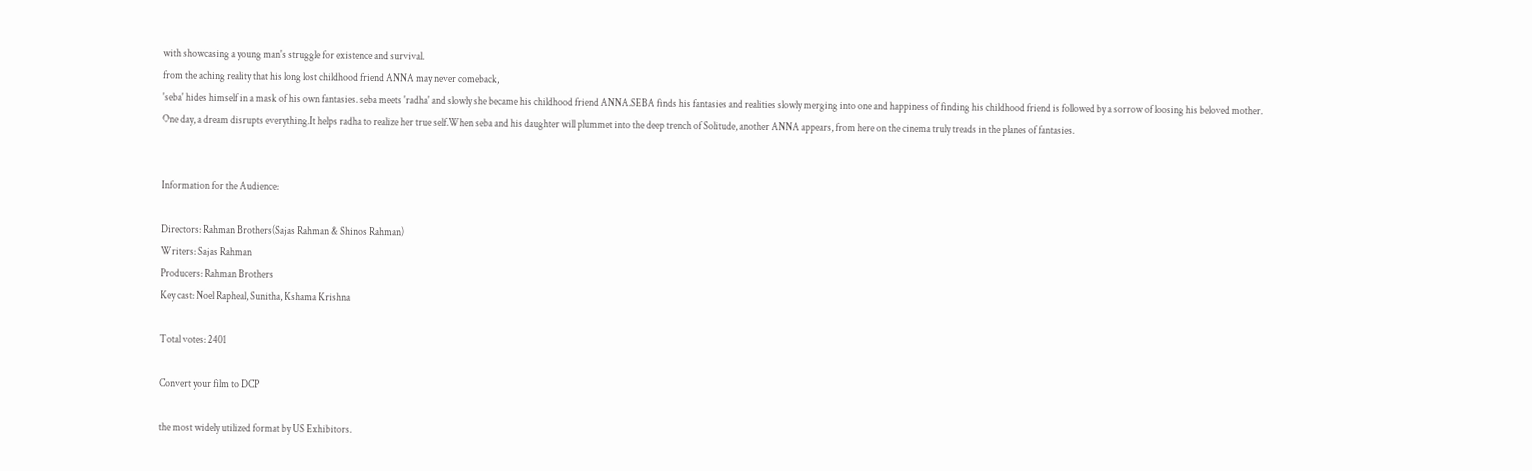with showcasing a young man's struggle for existence and survival.
from the aching reality that his long lost childhood friend ANNA may never comeback,
'seba' hides himself in a mask of his own fantasies. seba meets 'radha' and slowly she became his childhood friend ANNA.SEBA finds his fantasies and realities slowly merging into one and happiness of finding his childhood friend is followed by a sorrow of loosing his beloved mother.
One day, a dream disrupts everything.It helps radha to realize her true self.When seba and his daughter will plummet into the deep trench of Solitude, another ANNA appears, from here on the cinema truly treads in the planes of fantasies.


Information for the Audience:

Directors: Rahman Brothers(Sajas Rahman & Shinos Rahman)
Writers: Sajas Rahman
Producers: Rahman Brothers
Key cast: Noel Rapheal, Sunitha, Kshama Krishna

Total votes: 2401

Convert your film to DCP

the most widely utilized format by US Exhibitors.